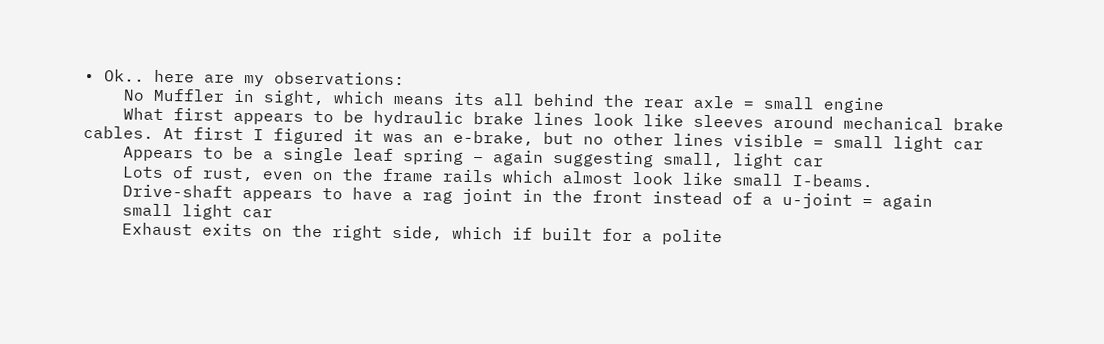• Ok.. here are my observations:
    No Muffler in sight, which means its all behind the rear axle = small engine
    What first appears to be hydraulic brake lines look like sleeves around mechanical brake cables. At first I figured it was an e-brake, but no other lines visible = small light car
    Appears to be a single leaf spring – again suggesting small, light car
    Lots of rust, even on the frame rails which almost look like small I-beams.
    Drive-shaft appears to have a rag joint in the front instead of a u-joint = again
    small light car
    Exhaust exits on the right side, which if built for a polite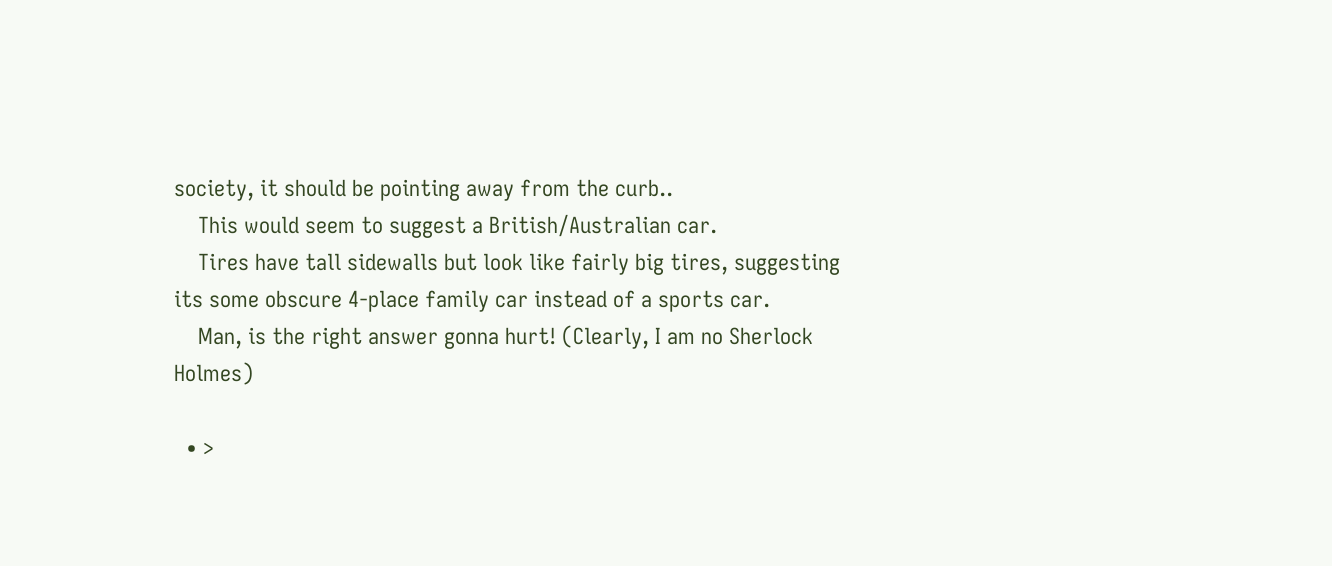society, it should be pointing away from the curb..
    This would seem to suggest a British/Australian car.
    Tires have tall sidewalls but look like fairly big tires, suggesting its some obscure 4-place family car instead of a sports car.
    Man, is the right answer gonna hurt! (Clearly, I am no Sherlock Holmes)

  • >